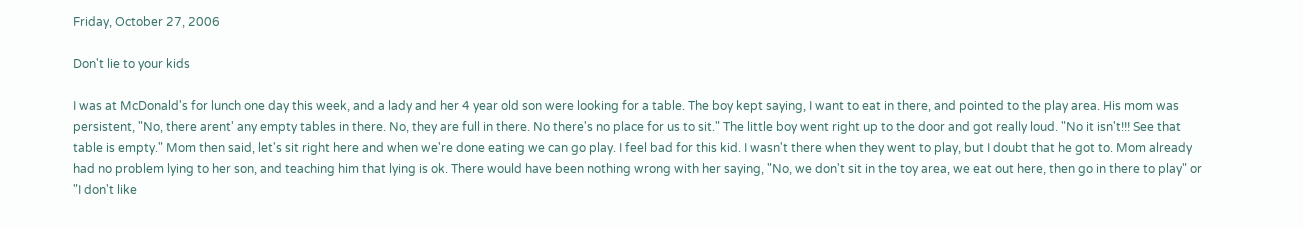Friday, October 27, 2006

Don't lie to your kids

I was at McDonald's for lunch one day this week, and a lady and her 4 year old son were looking for a table. The boy kept saying, I want to eat in there, and pointed to the play area. His mom was persistent, "No, there arent' any empty tables in there. No, they are full in there. No there's no place for us to sit." The little boy went right up to the door and got really loud. "No it isn't!!! See that table is empty." Mom then said, let's sit right here and when we're done eating we can go play. I feel bad for this kid. I wasn't there when they went to play, but I doubt that he got to. Mom already had no problem lying to her son, and teaching him that lying is ok. There would have been nothing wrong with her saying, "No, we don't sit in the toy area, we eat out here, then go in there to play" or "I don't like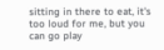sitting in there to eat, it's too loud for me, but you can go play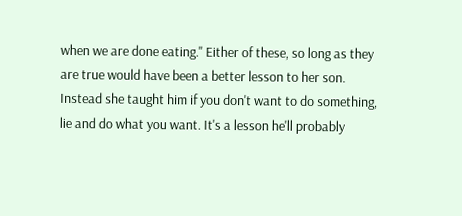when we are done eating." Either of these, so long as they are true would have been a better lesson to her son. Instead she taught him if you don't want to do something, lie and do what you want. It's a lesson he'll probably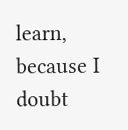learn, because I doubt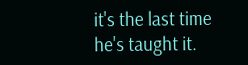it's the last time he's taught it.